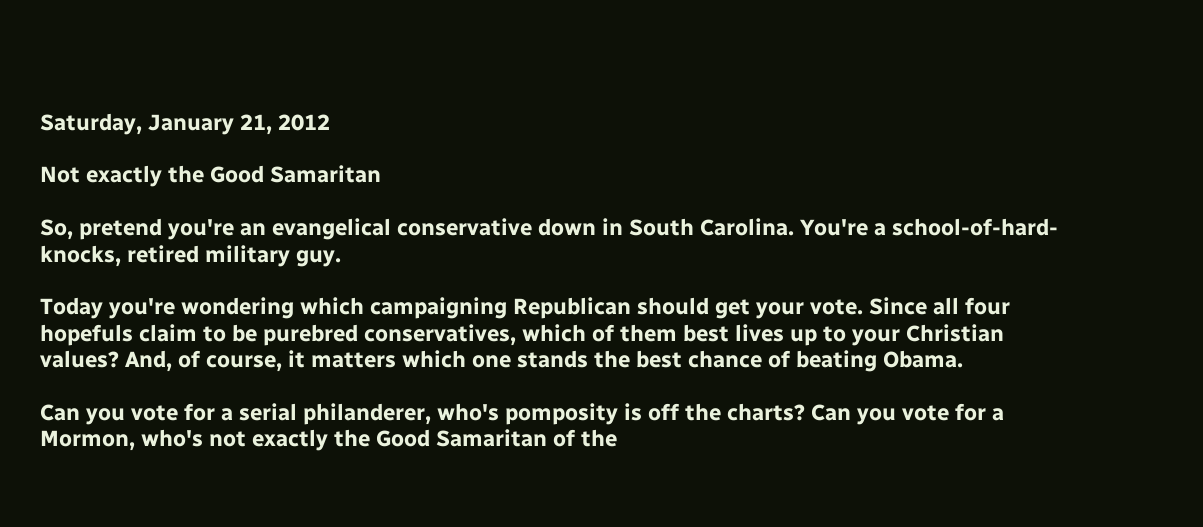Saturday, January 21, 2012

Not exactly the Good Samaritan

So, pretend you're an evangelical conservative down in South Carolina. You're a school-of-hard-knocks, retired military guy.

Today you're wondering which campaigning Republican should get your vote. Since all four hopefuls claim to be purebred conservatives, which of them best lives up to your Christian values? And, of course, it matters which one stands the best chance of beating Obama.

Can you vote for a serial philanderer, who's pomposity is off the charts? Can you vote for a Mormon, who's not exactly the Good Samaritan of the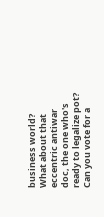business world? What about that eccentric antiwar doc, the one who's ready to legalize pot? Can you vote for a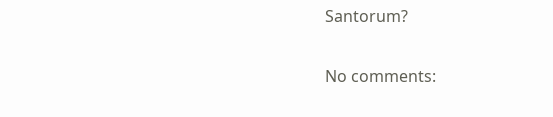Santorum?

No comments: